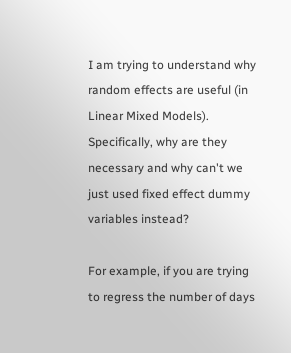I am trying to understand why random effects are useful (in Linear Mixed Models). Specifically, why are they necessary and why can't we just used fixed effect dummy variables instead?

For example, if you are trying to regress the number of days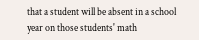that a student will be absent in a school year on those students' math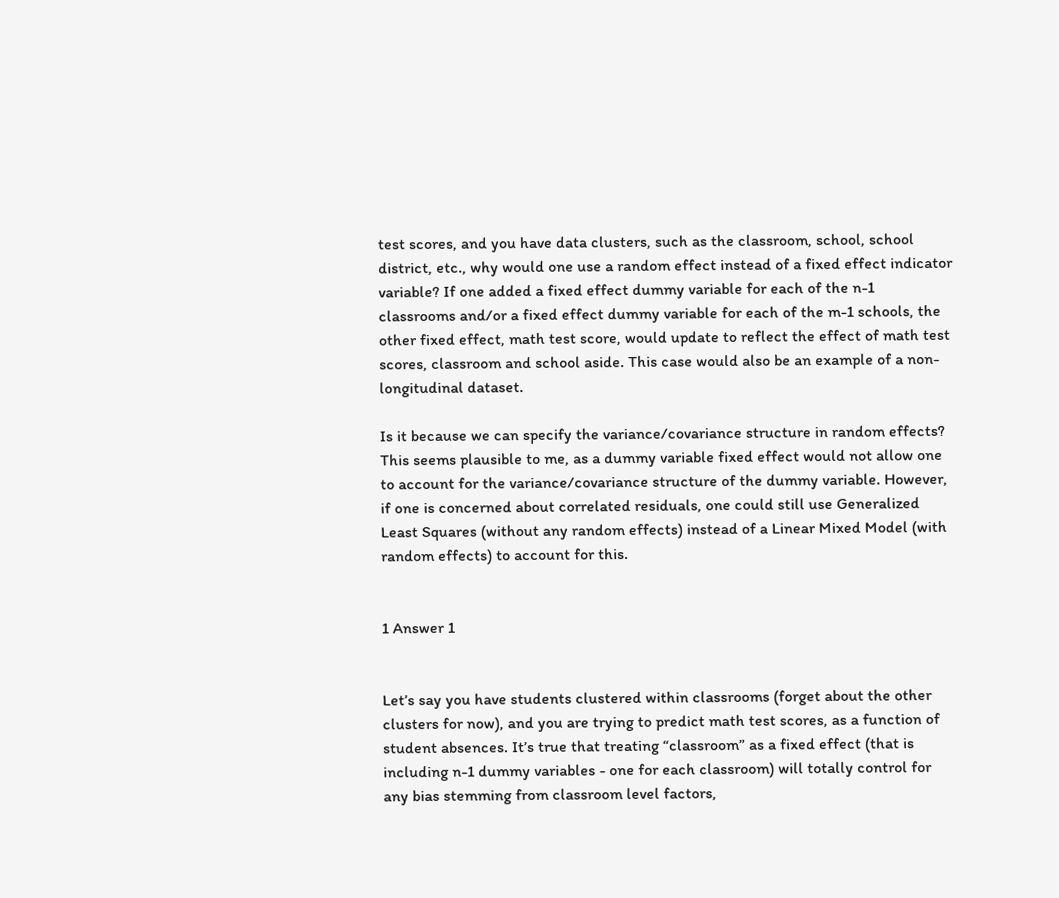test scores, and you have data clusters, such as the classroom, school, school district, etc., why would one use a random effect instead of a fixed effect indicator variable? If one added a fixed effect dummy variable for each of the n-1 classrooms and/or a fixed effect dummy variable for each of the m-1 schools, the other fixed effect, math test score, would update to reflect the effect of math test scores, classroom and school aside. This case would also be an example of a non-longitudinal dataset.

Is it because we can specify the variance/covariance structure in random effects? This seems plausible to me, as a dummy variable fixed effect would not allow one to account for the variance/covariance structure of the dummy variable. However, if one is concerned about correlated residuals, one could still use Generalized Least Squares (without any random effects) instead of a Linear Mixed Model (with random effects) to account for this.


1 Answer 1


Let’s say you have students clustered within classrooms (forget about the other clusters for now), and you are trying to predict math test scores, as a function of student absences. It’s true that treating “classroom” as a fixed effect (that is including n-1 dummy variables - one for each classroom) will totally control for any bias stemming from classroom level factors,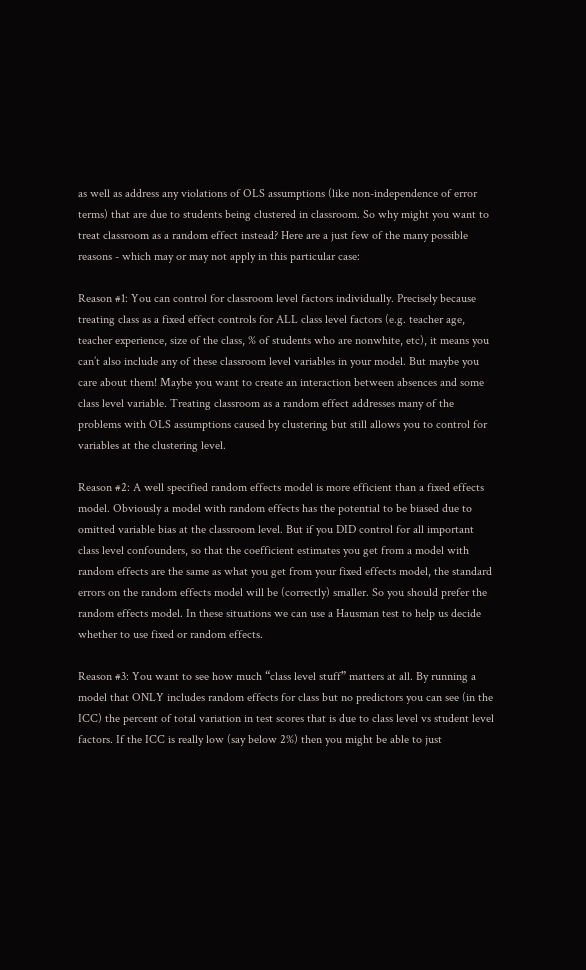as well as address any violations of OLS assumptions (like non-independence of error terms) that are due to students being clustered in classroom. So why might you want to treat classroom as a random effect instead? Here are a just few of the many possible reasons - which may or may not apply in this particular case:

Reason #1: You can control for classroom level factors individually. Precisely because treating class as a fixed effect controls for ALL class level factors (e.g. teacher age, teacher experience, size of the class, % of students who are nonwhite, etc), it means you can’t also include any of these classroom level variables in your model. But maybe you care about them! Maybe you want to create an interaction between absences and some class level variable. Treating classroom as a random effect addresses many of the problems with OLS assumptions caused by clustering but still allows you to control for variables at the clustering level.

Reason #2: A well specified random effects model is more efficient than a fixed effects model. Obviously a model with random effects has the potential to be biased due to omitted variable bias at the classroom level. But if you DID control for all important class level confounders, so that the coefficient estimates you get from a model with random effects are the same as what you get from your fixed effects model, the standard errors on the random effects model will be (correctly) smaller. So you should prefer the random effects model. In these situations we can use a Hausman test to help us decide whether to use fixed or random effects.

Reason #3: You want to see how much “class level stuff” matters at all. By running a model that ONLY includes random effects for class but no predictors you can see (in the ICC) the percent of total variation in test scores that is due to class level vs student level factors. If the ICC is really low (say below 2%) then you might be able to just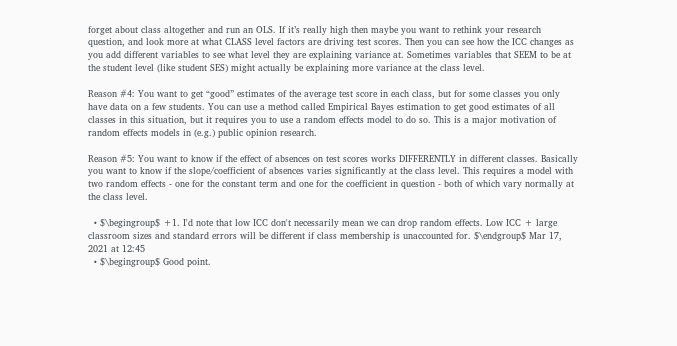forget about class altogether and run an OLS. If it’s really high then maybe you want to rethink your research question, and look more at what CLASS level factors are driving test scores. Then you can see how the ICC changes as you add different variables to see what level they are explaining variance at. Sometimes variables that SEEM to be at the student level (like student SES) might actually be explaining more variance at the class level.

Reason #4: You want to get “good” estimates of the average test score in each class, but for some classes you only have data on a few students. You can use a method called Empirical Bayes estimation to get good estimates of all classes in this situation, but it requires you to use a random effects model to do so. This is a major motivation of random effects models in (e.g.) public opinion research.

Reason #5: You want to know if the effect of absences on test scores works DIFFERENTLY in different classes. Basically you want to know if the slope/coefficient of absences varies significantly at the class level. This requires a model with two random effects - one for the constant term and one for the coefficient in question - both of which vary normally at the class level.

  • $\begingroup$ +1. I'd note that low ICC don't necessarily mean we can drop random effects. Low ICC + large classroom sizes and standard errors will be different if class membership is unaccounted for. $\endgroup$ Mar 17, 2021 at 12:45
  • $\begingroup$ Good point.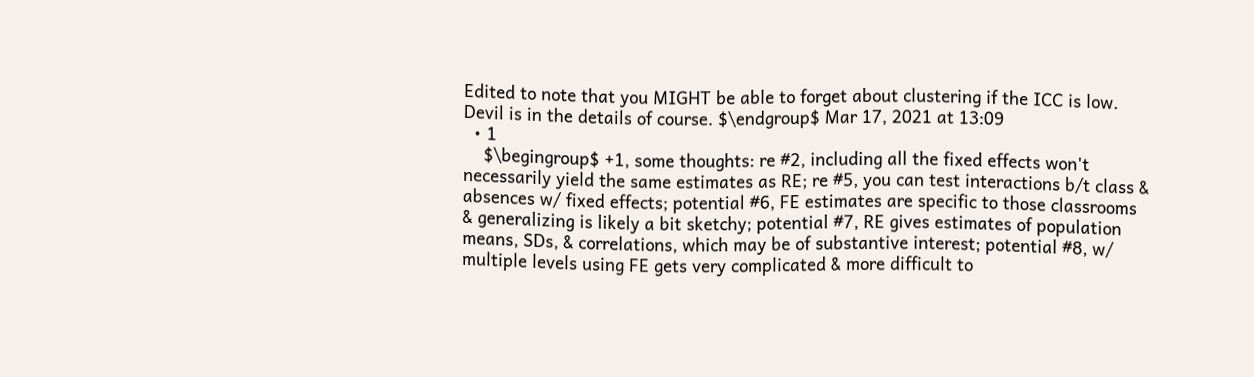Edited to note that you MIGHT be able to forget about clustering if the ICC is low. Devil is in the details of course. $\endgroup$ Mar 17, 2021 at 13:09
  • 1
    $\begingroup$ +1, some thoughts: re #2, including all the fixed effects won't necessarily yield the same estimates as RE; re #5, you can test interactions b/t class & absences w/ fixed effects; potential #6, FE estimates are specific to those classrooms & generalizing is likely a bit sketchy; potential #7, RE gives estimates of population means, SDs, & correlations, which may be of substantive interest; potential #8, w/ multiple levels using FE gets very complicated & more difficult to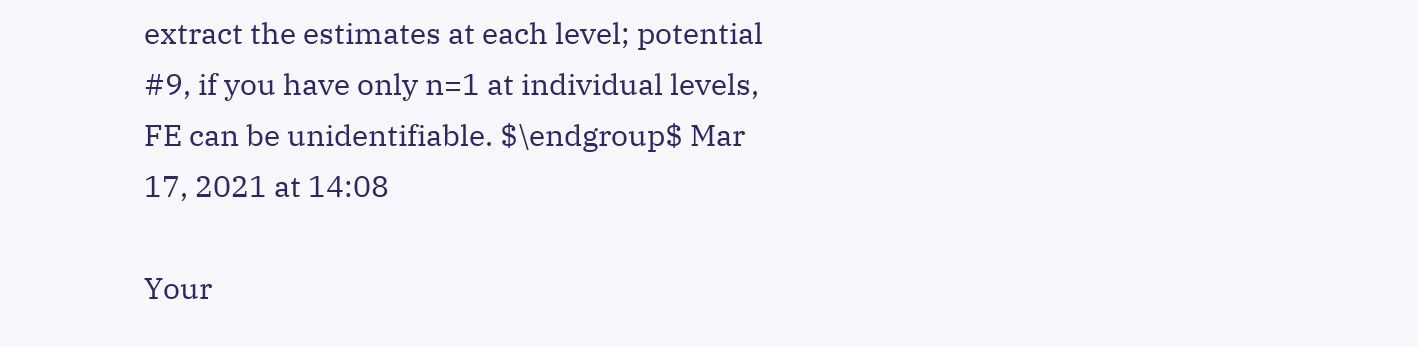extract the estimates at each level; potential #9, if you have only n=1 at individual levels, FE can be unidentifiable. $\endgroup$ Mar 17, 2021 at 14:08

Your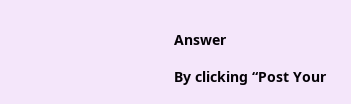Answer

By clicking “Post Your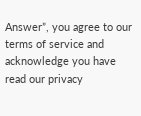Answer”, you agree to our terms of service and acknowledge you have read our privacy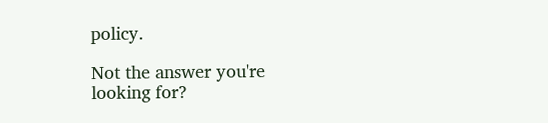policy.

Not the answer you're looking for?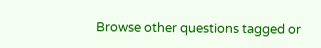Browse other questions tagged or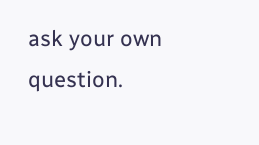ask your own question.